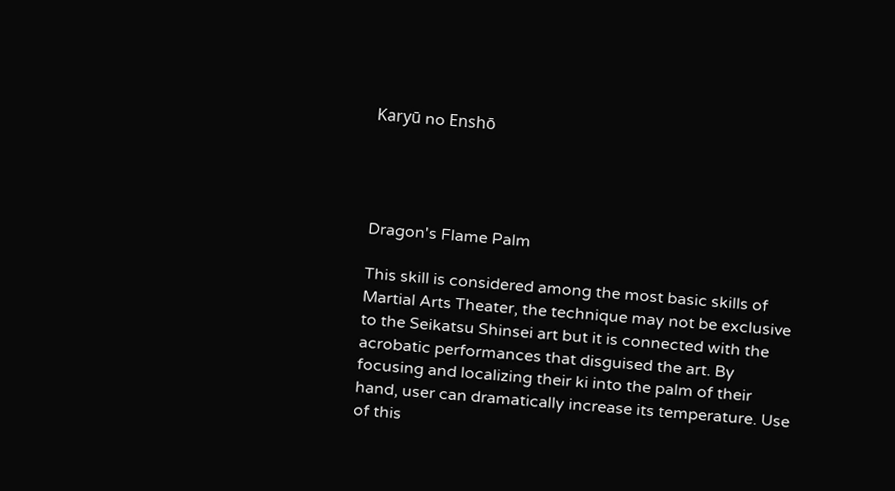Karyū no Enshō




Dragon's Flame Palm

This skill is considered among the most basic skills of Martial Arts Theater, the technique may not be exclusive to the Seikatsu Shinsei art but it is connected with the acrobatic performances that disguised the art. By focusing and localizing their ki into the palm of their hand, user can dramatically increase its temperature. Use of this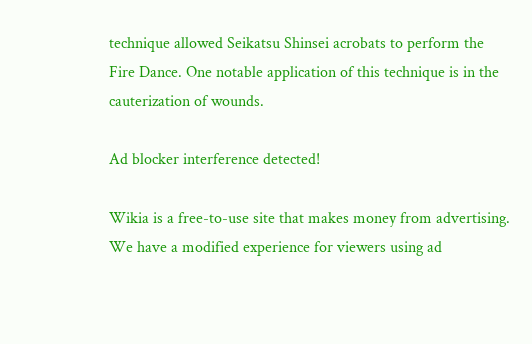technique allowed Seikatsu Shinsei acrobats to perform the Fire Dance. One notable application of this technique is in the cauterization of wounds.

Ad blocker interference detected!

Wikia is a free-to-use site that makes money from advertising. We have a modified experience for viewers using ad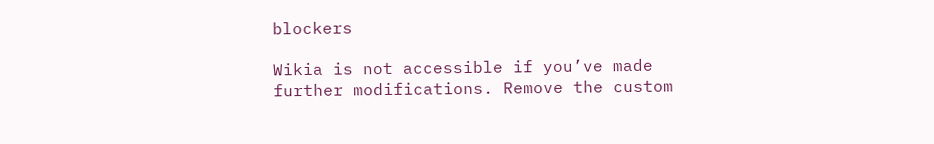blockers

Wikia is not accessible if you’ve made further modifications. Remove the custom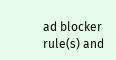ad blocker rule(s) and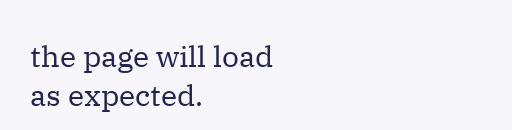the page will load as expected.